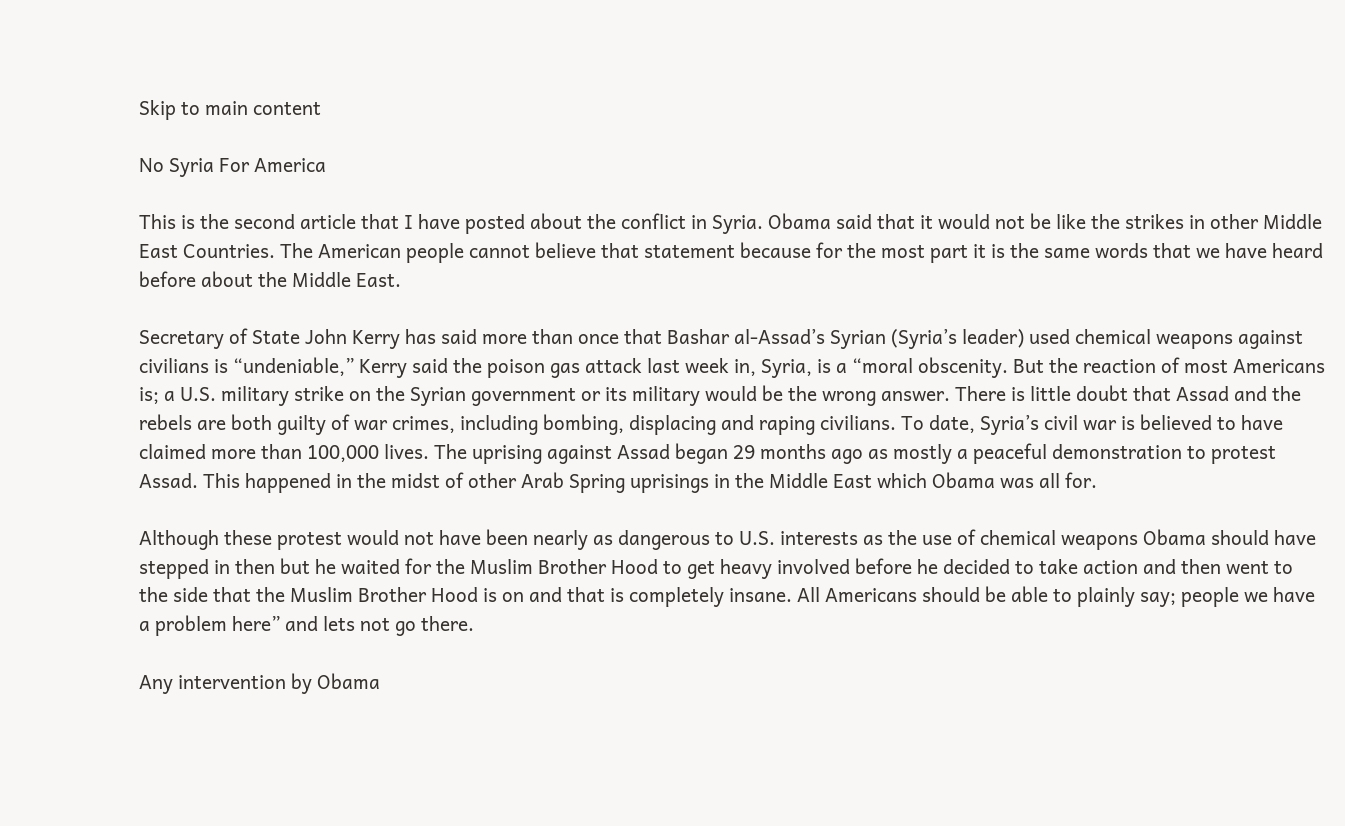Skip to main content

No Syria For America

This is the second article that I have posted about the conflict in Syria. Obama said that it would not be like the strikes in other Middle East Countries. The American people cannot believe that statement because for the most part it is the same words that we have heard before about the Middle East.

Secretary of State John Kerry has said more than once that Bashar al-Assad’s Syrian (Syria’s leader) used chemical weapons against civilians is “undeniable,” Kerry said the poison gas attack last week in, Syria, is a “moral obscenity. But the reaction of most Americans is; a U.S. military strike on the Syrian government or its military would be the wrong answer. There is little doubt that Assad and the rebels are both guilty of war crimes, including bombing, displacing and raping civilians. To date, Syria’s civil war is believed to have claimed more than 100,000 lives. The uprising against Assad began 29 months ago as mostly a peaceful demonstration to protest Assad. This happened in the midst of other Arab Spring uprisings in the Middle East which Obama was all for.

Although these protest would not have been nearly as dangerous to U.S. interests as the use of chemical weapons Obama should have stepped in then but he waited for the Muslim Brother Hood to get heavy involved before he decided to take action and then went to the side that the Muslim Brother Hood is on and that is completely insane. All Americans should be able to plainly say; people we have a problem here” and lets not go there.

Any intervention by Obama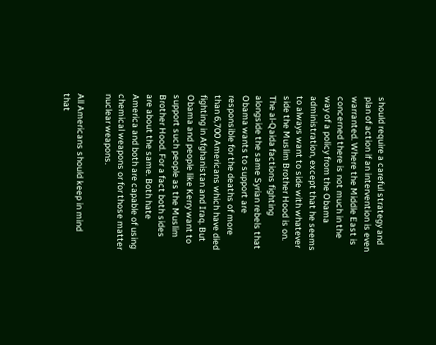should require a careful strategy and plan of action if an intervention is even warranted. Where the Middle East is concerned there is not much in the way of a policy from the Obama administration, except that he seems to always want to side with whatever side the Muslim Brother Hood is on. The al-Qaida factions fighting alongside the same Syrian rebels that Obama wants to support are responsible for the deaths of more than 6,700 Americans which have died fighting in Afghanistan and Iraq. But Obama and people like Kerry want to support such people as the Muslim Brother Hood. For a fact both sides are about the same. Both hate America and both are capable of using chemical weapons or for those matter nuclear weapons.

All Americans should keep in mind that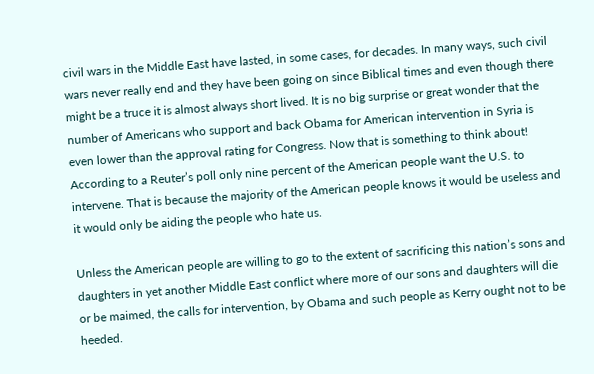civil wars in the Middle East have lasted, in some cases, for decades. In many ways, such civil wars never really end and they have been going on since Biblical times and even though there might be a truce it is almost always short lived. It is no big surprise or great wonder that the number of Americans who support and back Obama for American intervention in Syria is even lower than the approval rating for Congress. Now that is something to think about! According to a Reuter’s poll only nine percent of the American people want the U.S. to intervene. That is because the majority of the American people knows it would be useless and it would only be aiding the people who hate us.

Unless the American people are willing to go to the extent of sacrificing this nation’s sons and daughters in yet another Middle East conflict where more of our sons and daughters will die or be maimed, the calls for intervention, by Obama and such people as Kerry ought not to be heeded.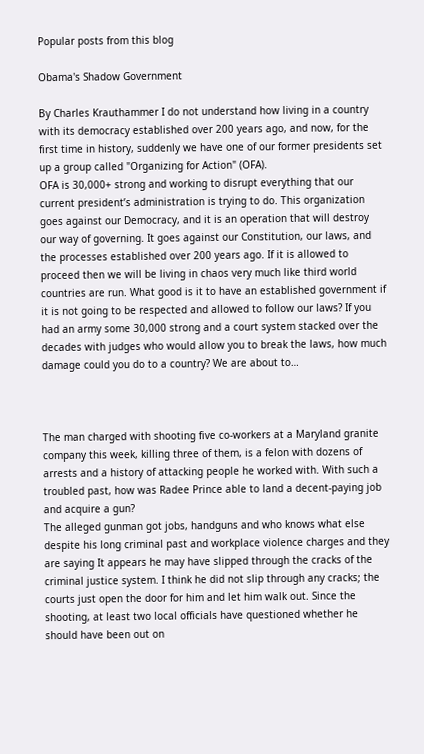Popular posts from this blog

Obama's Shadow Government

By Charles Krauthammer I do not understand how living in a country with its democracy established over 200 years ago, and now, for the first time in history, suddenly we have one of our former presidents set up a group called "Organizing for Action" (OFA).
OFA is 30,000+ strong and working to disrupt everything that our current president’s administration is trying to do. This organization goes against our Democracy, and it is an operation that will destroy our way of governing. It goes against our Constitution, our laws, and the processes established over 200 years ago. If it is allowed to proceed then we will be living in chaos very much like third world countries are run. What good is it to have an established government if it is not going to be respected and allowed to follow our laws? If you had an army some 30,000 strong and a court system stacked over the decades with judges who would allow you to break the laws, how much damage could you do to a country? We are about to…



The man charged with shooting five co-workers at a Maryland granite company this week, killing three of them, is a felon with dozens of arrests and a history of attacking people he worked with. With such a troubled past, how was Radee Prince able to land a decent-paying job and acquire a gun?
The alleged gunman got jobs, handguns and who knows what else despite his long criminal past and workplace violence charges and they are saying It appears he may have slipped through the cracks of the criminal justice system. I think he did not slip through any cracks; the courts just open the door for him and let him walk out. Since the shooting, at least two local officials have questioned whether he should have been out on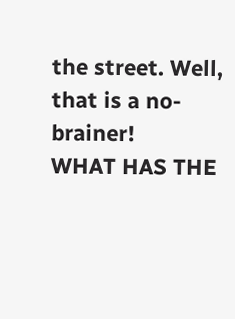the street. Well, that is a no-brainer!
WHAT HAS THE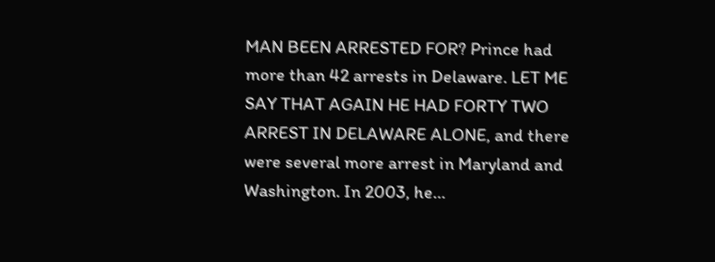MAN BEEN ARRESTED FOR? Prince had more than 42 arrests in Delaware. LET ME SAY THAT AGAIN HE HAD FORTY TWO ARREST IN DELAWARE ALONE, and there were several more arrest in Maryland and Washington. In 2003, he…